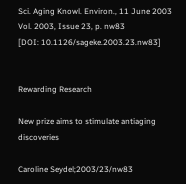Sci. Aging Knowl. Environ., 11 June 2003
Vol. 2003, Issue 23, p. nw83
[DOI: 10.1126/sageke.2003.23.nw83]


Rewarding Research

New prize aims to stimulate antiaging discoveries

Caroline Seydel;2003/23/nw83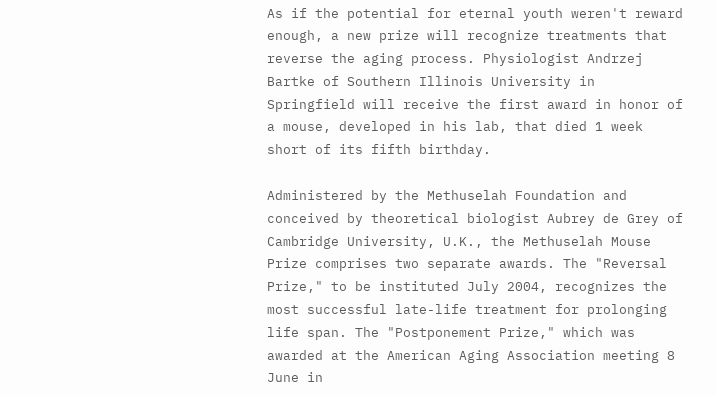As if the potential for eternal youth weren't reward enough, a new prize will recognize treatments that reverse the aging process. Physiologist Andrzej Bartke of Southern Illinois University in Springfield will receive the first award in honor of a mouse, developed in his lab, that died 1 week short of its fifth birthday.

Administered by the Methuselah Foundation and conceived by theoretical biologist Aubrey de Grey of Cambridge University, U.K., the Methuselah Mouse Prize comprises two separate awards. The "Reversal Prize," to be instituted July 2004, recognizes the most successful late-life treatment for prolonging life span. The "Postponement Prize," which was awarded at the American Aging Association meeting 8 June in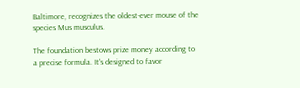Baltimore, recognizes the oldest-ever mouse of the species Mus musculus.

The foundation bestows prize money according to a precise formula. It's designed to favor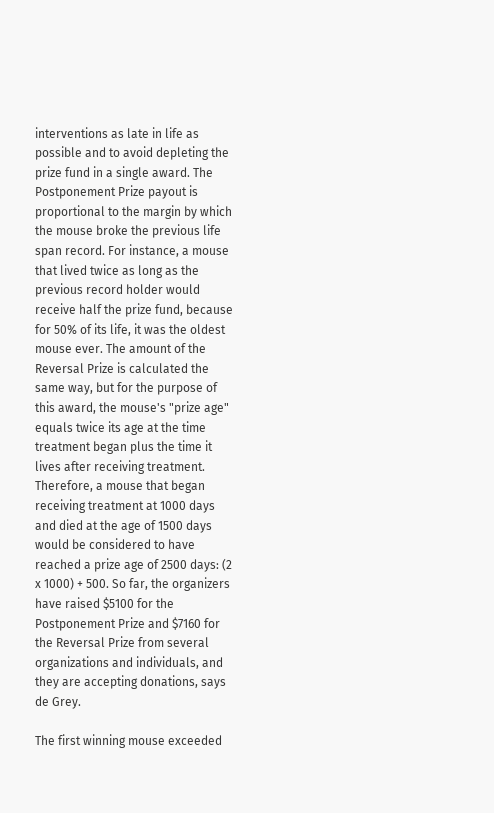interventions as late in life as possible and to avoid depleting the prize fund in a single award. The Postponement Prize payout is proportional to the margin by which the mouse broke the previous life span record. For instance, a mouse that lived twice as long as the previous record holder would receive half the prize fund, because for 50% of its life, it was the oldest mouse ever. The amount of the Reversal Prize is calculated the same way, but for the purpose of this award, the mouse's "prize age" equals twice its age at the time treatment began plus the time it lives after receiving treatment. Therefore, a mouse that began receiving treatment at 1000 days and died at the age of 1500 days would be considered to have reached a prize age of 2500 days: (2 x 1000) + 500. So far, the organizers have raised $5100 for the Postponement Prize and $7160 for the Reversal Prize from several organizations and individuals, and they are accepting donations, says de Grey.

The first winning mouse exceeded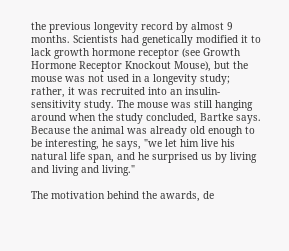the previous longevity record by almost 9 months. Scientists had genetically modified it to lack growth hormone receptor (see Growth Hormone Receptor Knockout Mouse), but the mouse was not used in a longevity study; rather, it was recruited into an insulin-sensitivity study. The mouse was still hanging around when the study concluded, Bartke says. Because the animal was already old enough to be interesting, he says, "we let him live his natural life span, and he surprised us by living and living and living."

The motivation behind the awards, de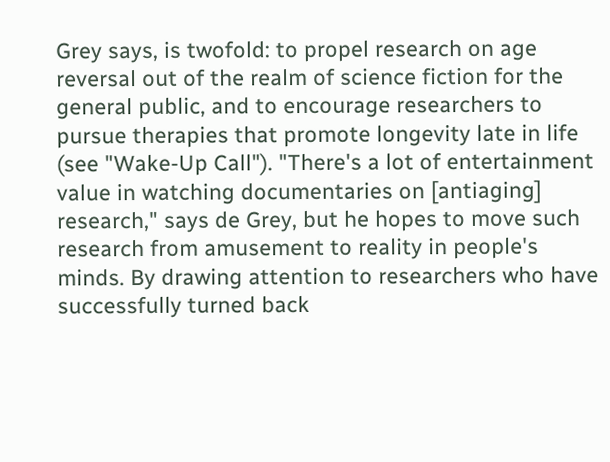Grey says, is twofold: to propel research on age reversal out of the realm of science fiction for the general public, and to encourage researchers to pursue therapies that promote longevity late in life (see "Wake-Up Call"). "There's a lot of entertainment value in watching documentaries on [antiaging] research," says de Grey, but he hopes to move such research from amusement to reality in people's minds. By drawing attention to researchers who have successfully turned back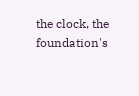the clock, the foundation's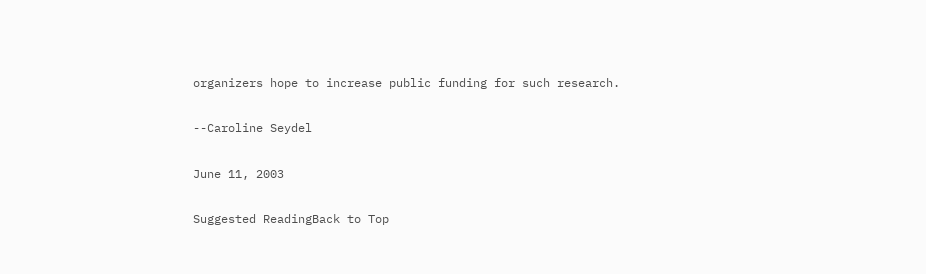organizers hope to increase public funding for such research.

--Caroline Seydel

June 11, 2003

Suggested ReadingBack to Top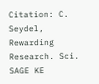Citation: C. Seydel, Rewarding Research. Sci. SAGE KE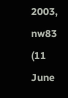2003, nw83 (11 June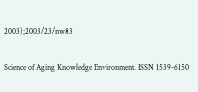2003);2003/23/nw83

Science of Aging Knowledge Environment. ISSN 1539-6150